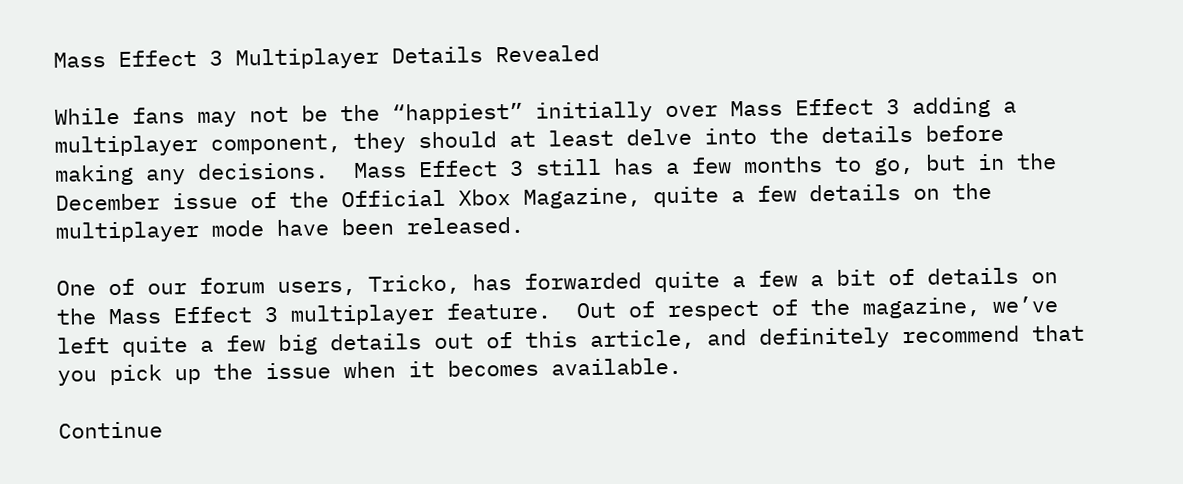Mass Effect 3 Multiplayer Details Revealed

While fans may not be the “happiest” initially over Mass Effect 3 adding a multiplayer component, they should at least delve into the details before making any decisions.  Mass Effect 3 still has a few months to go, but in the December issue of the Official Xbox Magazine, quite a few details on the multiplayer mode have been released.

One of our forum users, Tricko, has forwarded quite a few a bit of details on the Mass Effect 3 multiplayer feature.  Out of respect of the magazine, we’ve left quite a few big details out of this article, and definitely recommend that you pick up the issue when it becomes available.

Continue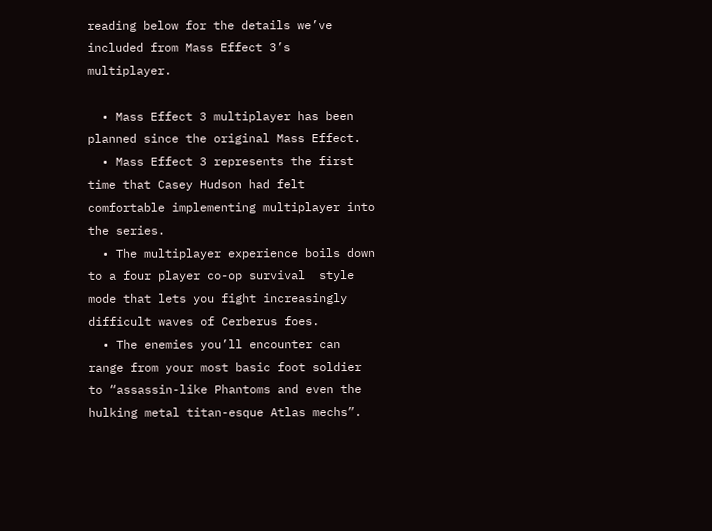reading below for the details we’ve included from Mass Effect 3’s multiplayer.

  • Mass Effect 3 multiplayer has been planned since the original Mass Effect.
  • Mass Effect 3 represents the first time that Casey Hudson had felt comfortable implementing multiplayer into the series.
  • The multiplayer experience boils down to a four player co-op survival  style mode that lets you fight increasingly difficult waves of Cerberus foes.
  • The enemies you’ll encounter can range from your most basic foot soldier to “assassin-like Phantoms and even the hulking metal titan-esque Atlas mechs”.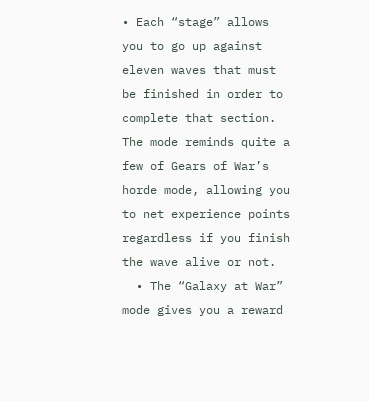• Each “stage” allows you to go up against eleven waves that must be finished in order to complete that section.  The mode reminds quite a few of Gears of War’s horde mode, allowing you to net experience points regardless if you finish the wave alive or not.
  • The “Galaxy at War” mode gives you a reward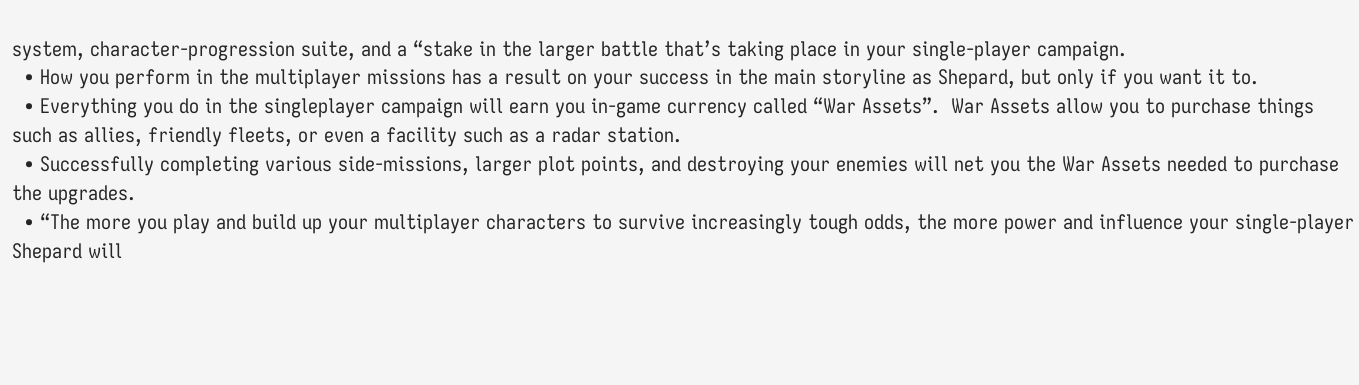system, character-progression suite, and a “stake in the larger battle that’s taking place in your single-player campaign.
  • How you perform in the multiplayer missions has a result on your success in the main storyline as Shepard, but only if you want it to.
  • Everything you do in the singleplayer campaign will earn you in-game currency called “War Assets”.  War Assets allow you to purchase things such as allies, friendly fleets, or even a facility such as a radar station.
  • Successfully completing various side-missions, larger plot points, and destroying your enemies will net you the War Assets needed to purchase the upgrades.
  • “The more you play and build up your multiplayer characters to survive increasingly tough odds, the more power and influence your single-player Shepard will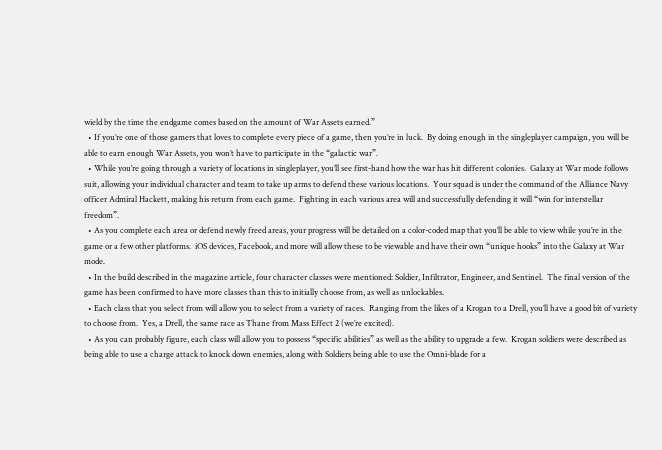wield by the time the endgame comes based on the amount of War Assets earned.”
  • If you’re one of those gamers that loves to complete every piece of a game, then you’re in luck.  By doing enough in the singleplayer campaign, you will be able to earn enough War Assets, you won’t have to participate in the “galactic war”.
  • While you’re going through a variety of locations in singleplayer, you’ll see first-hand how the war has hit different colonies.  Galaxy at War mode follows suit, allowing your individual character and team to take up arms to defend these various locations.  Your squad is under the command of the Alliance Navy officer Admiral Hackett, making his return from each game.  Fighting in each various area will and successfully defending it will “win for interstellar freedom”.
  • As you complete each area or defend newly freed areas, your progress will be detailed on a color-coded map that you’ll be able to view while you’re in the game or a few other platforms.  iOS devices, Facebook, and more will allow these to be viewable and have their own “unique hooks” into the Galaxy at War mode.
  • In the build described in the magazine article, four character classes were mentioned: Soldier, Infiltrator, Engineer, and Sentinel.  The final version of the game has been confirmed to have more classes than this to initially choose from, as well as unlockables.
  • Each class that you select from will allow you to select from a variety of races.  Ranging from the likes of a Krogan to a Drell, you’ll have a good bit of variety to choose from.  Yes, a Drell, the same race as Thane from Mass Effect 2 (we’re excited).
  • As you can probably figure, each class will allow you to possess “specific abilities” as well as the ability to upgrade a few.  Krogan soldiers were described as being able to use a charge attack to knock down enemies, along with Soldiers being able to use the Omni-blade for a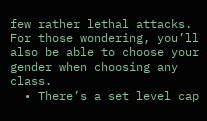few rather lethal attacks.  For those wondering, you’ll also be able to choose your gender when choosing any class.
  • There’s a set level cap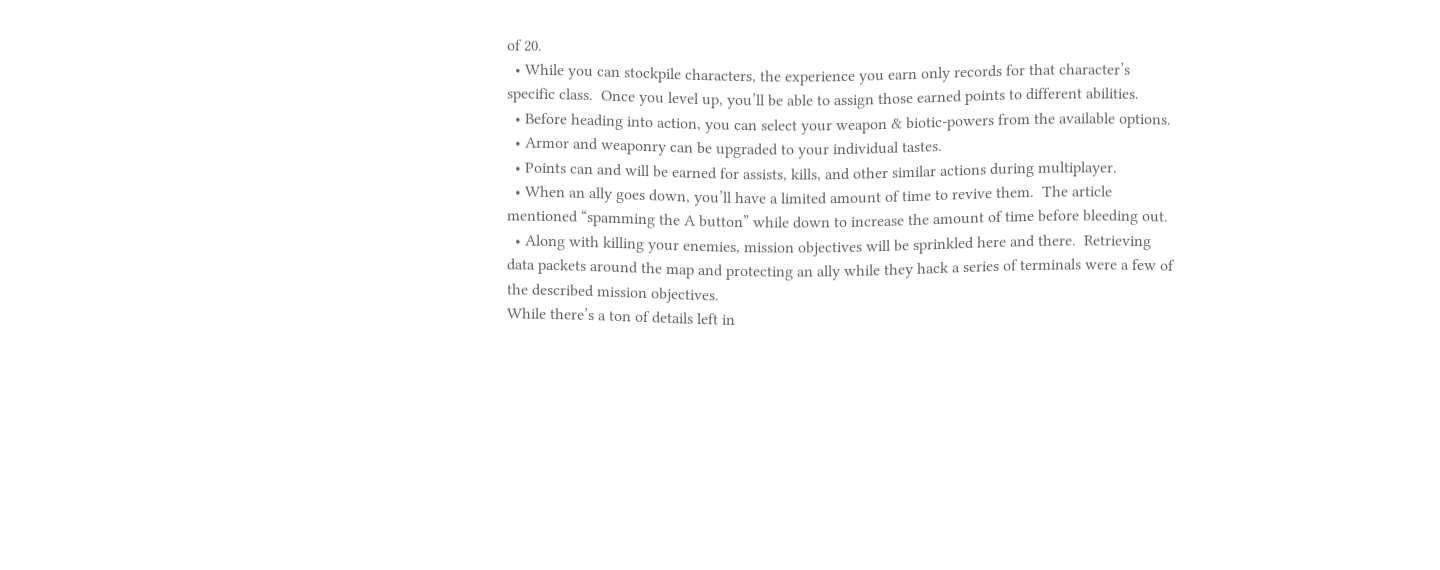of 20.
  • While you can stockpile characters, the experience you earn only records for that character’s specific class.  Once you level up, you’ll be able to assign those earned points to different abilities.
  • Before heading into action, you can select your weapon & biotic-powers from the available options.
  • Armor and weaponry can be upgraded to your individual tastes.
  • Points can and will be earned for assists, kills, and other similar actions during multiplayer.
  • When an ally goes down, you’ll have a limited amount of time to revive them.  The article mentioned “spamming the A button” while down to increase the amount of time before bleeding out.
  • Along with killing your enemies, mission objectives will be sprinkled here and there.  Retrieving data packets around the map and protecting an ally while they hack a series of terminals were a few of the described mission objectives.
While there’s a ton of details left in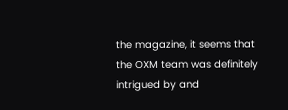the magazine, it seems that the OXM team was definitely intrigued by and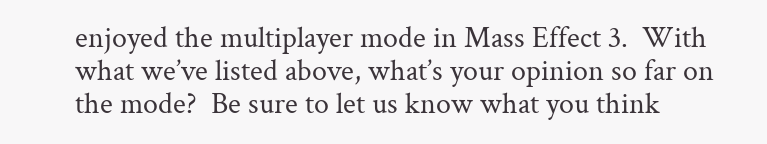enjoyed the multiplayer mode in Mass Effect 3.  With what we’ve listed above, what’s your opinion so far on the mode?  Be sure to let us know what you think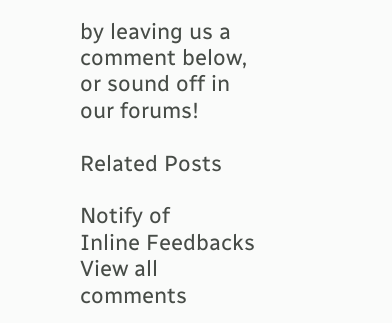by leaving us a comment below, or sound off in our forums!

Related Posts

Notify of
Inline Feedbacks
View all comments